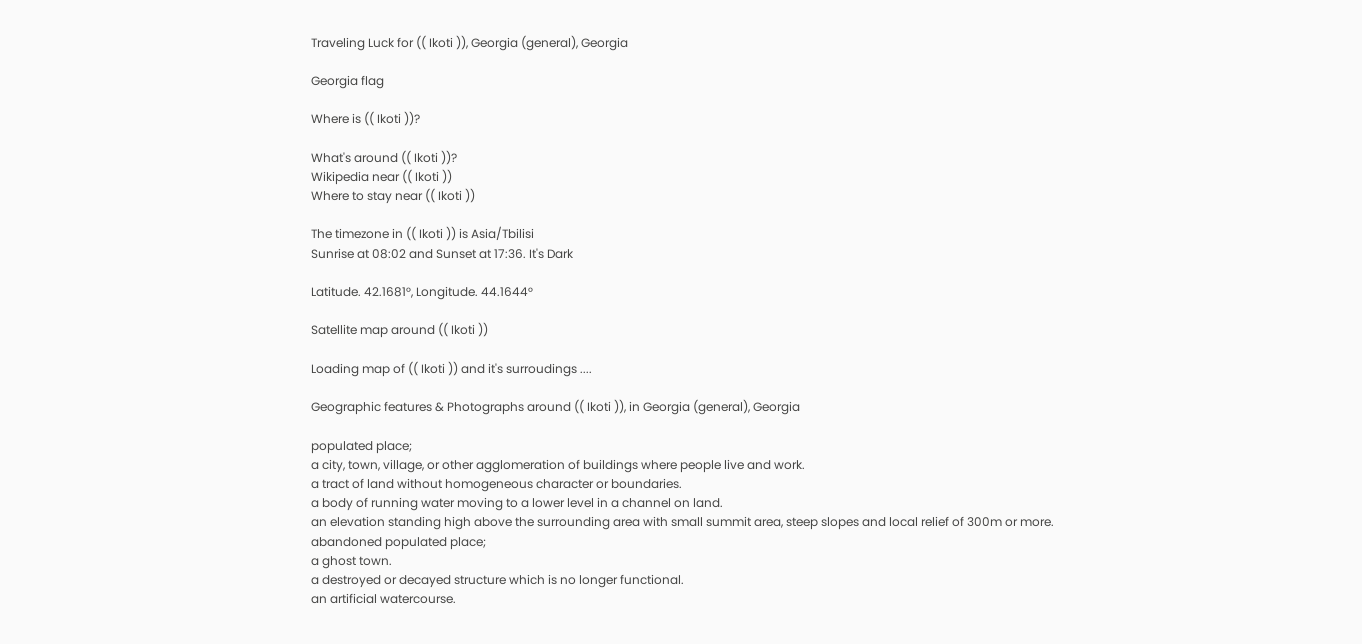Traveling Luck for (( Ikoti )), Georgia (general), Georgia

Georgia flag

Where is (( Ikoti ))?

What's around (( Ikoti ))?
Wikipedia near (( Ikoti ))
Where to stay near (( Ikoti ))

The timezone in (( Ikoti )) is Asia/Tbilisi
Sunrise at 08:02 and Sunset at 17:36. It's Dark

Latitude. 42.1681°, Longitude. 44.1644°

Satellite map around (( Ikoti ))

Loading map of (( Ikoti )) and it's surroudings ....

Geographic features & Photographs around (( Ikoti )), in Georgia (general), Georgia

populated place;
a city, town, village, or other agglomeration of buildings where people live and work.
a tract of land without homogeneous character or boundaries.
a body of running water moving to a lower level in a channel on land.
an elevation standing high above the surrounding area with small summit area, steep slopes and local relief of 300m or more.
abandoned populated place;
a ghost town.
a destroyed or decayed structure which is no longer functional.
an artificial watercourse.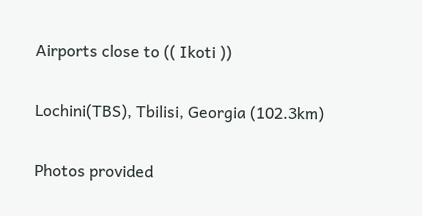Airports close to (( Ikoti ))

Lochini(TBS), Tbilisi, Georgia (102.3km)

Photos provided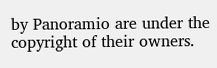by Panoramio are under the copyright of their owners.